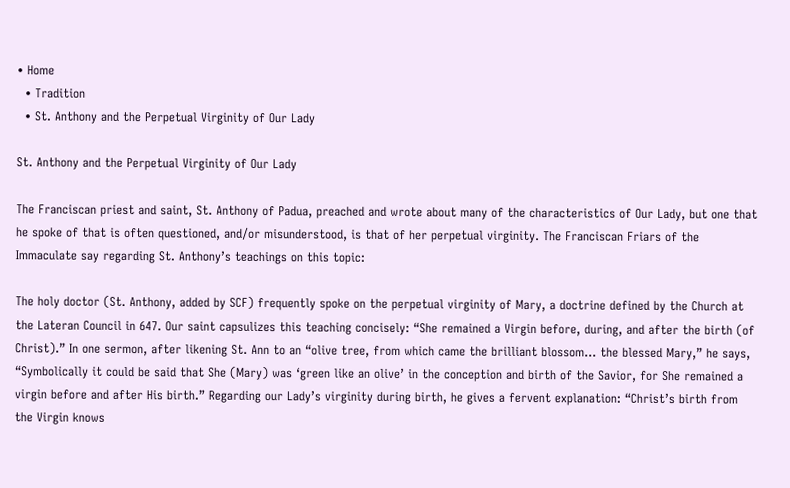• Home
  • Tradition
  • St. Anthony and the Perpetual Virginity of Our Lady

St. Anthony and the Perpetual Virginity of Our Lady

The Franciscan priest and saint, St. Anthony of Padua, preached and wrote about many of the characteristics of Our Lady, but one that he spoke of that is often questioned, and/or misunderstood, is that of her perpetual virginity. The Franciscan Friars of the Immaculate say regarding St. Anthony’s teachings on this topic:

The holy doctor (St. Anthony, added by SCF) frequently spoke on the perpetual virginity of Mary, a doctrine defined by the Church at the Lateran Council in 647. Our saint capsulizes this teaching concisely: “She remained a Virgin before, during, and after the birth (of Christ).” In one sermon, after likening St. Ann to an “olive tree, from which came the brilliant blossom… the blessed Mary,” he says, “Symbolically it could be said that She (Mary) was ‘green like an olive’ in the conception and birth of the Savior, for She remained a virgin before and after His birth.” Regarding our Lady’s virginity during birth, he gives a fervent explanation: “Christ’s birth from the Virgin knows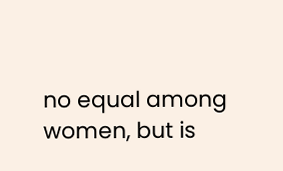no equal among women, but is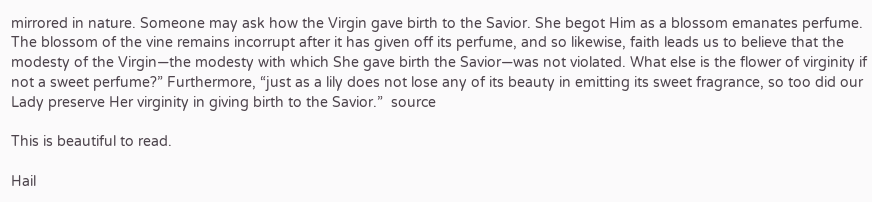mirrored in nature. Someone may ask how the Virgin gave birth to the Savior. She begot Him as a blossom emanates perfume. The blossom of the vine remains incorrupt after it has given off its perfume, and so likewise, faith leads us to believe that the modesty of the Virgin—the modesty with which She gave birth the Savior—was not violated. What else is the flower of virginity if not a sweet perfume?” Furthermore, “just as a lily does not lose any of its beauty in emitting its sweet fragrance, so too did our Lady preserve Her virginity in giving birth to the Savior.”  source

This is beautiful to read.

Hail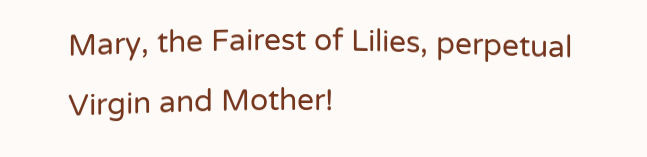Mary, the Fairest of Lilies, perpetual Virgin and Mother!